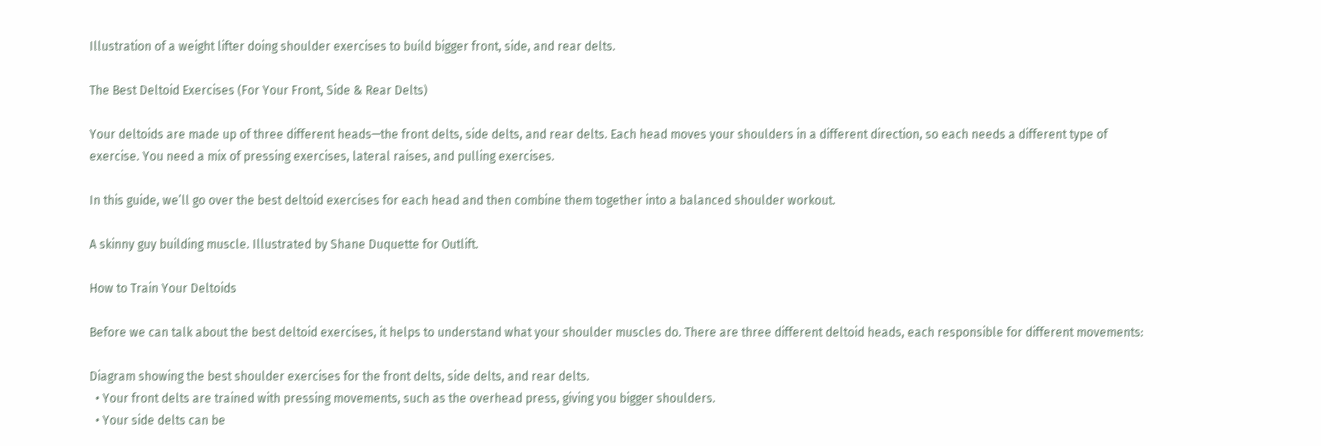Illustration of a weight lifter doing shoulder exercises to build bigger front, side, and rear delts.

The Best Deltoid Exercises (For Your Front, Side & Rear Delts)

Your deltoids are made up of three different heads—the front delts, side delts, and rear delts. Each head moves your shoulders in a different direction, so each needs a different type of exercise. You need a mix of pressing exercises, lateral raises, and pulling exercises.

In this guide, we’ll go over the best deltoid exercises for each head and then combine them together into a balanced shoulder workout.

A skinny guy building muscle. Illustrated by Shane Duquette for Outlift.

How to Train Your Deltoids

Before we can talk about the best deltoid exercises, it helps to understand what your shoulder muscles do. There are three different deltoid heads, each responsible for different movements:

Diagram showing the best shoulder exercises for the front delts, side delts, and rear delts.
  • Your front delts are trained with pressing movements, such as the overhead press, giving you bigger shoulders.
  • Your side delts can be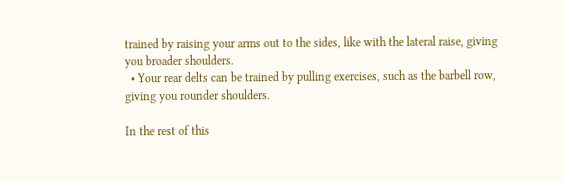trained by raising your arms out to the sides, like with the lateral raise, giving you broader shoulders.
  • Your rear delts can be trained by pulling exercises, such as the barbell row, giving you rounder shoulders.

In the rest of this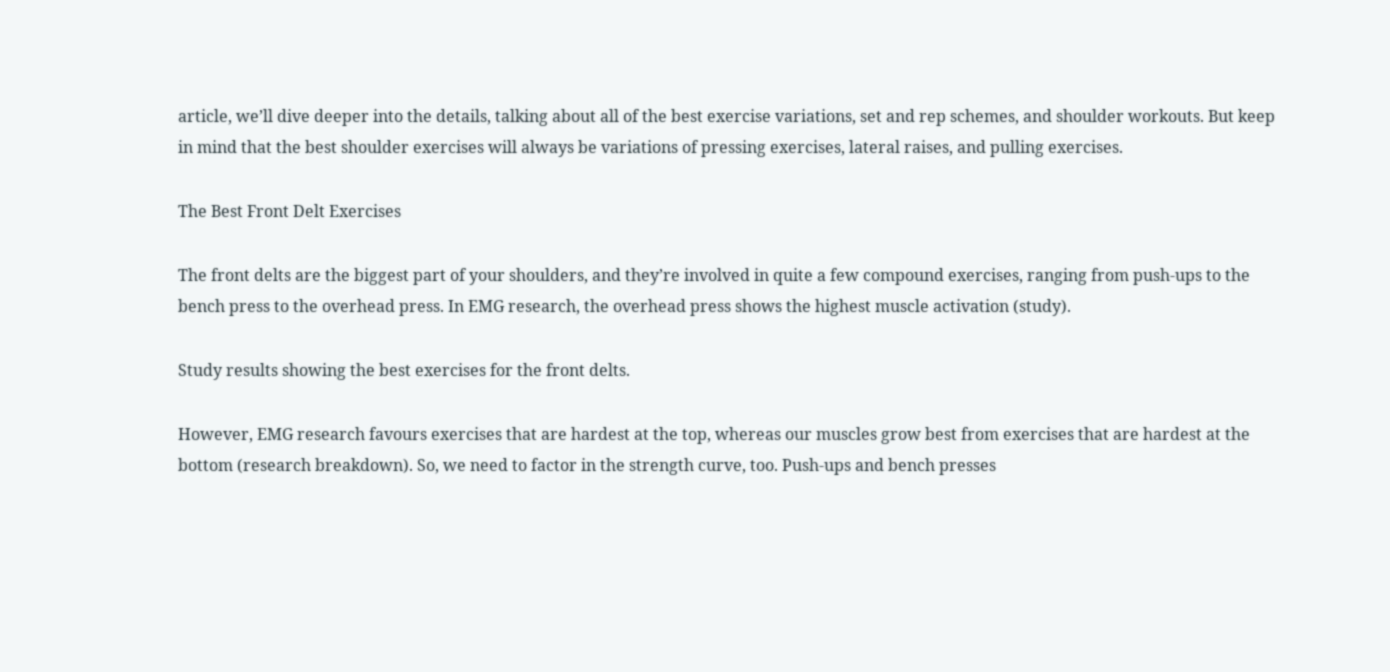article, we’ll dive deeper into the details, talking about all of the best exercise variations, set and rep schemes, and shoulder workouts. But keep in mind that the best shoulder exercises will always be variations of pressing exercises, lateral raises, and pulling exercises.

The Best Front Delt Exercises

The front delts are the biggest part of your shoulders, and they’re involved in quite a few compound exercises, ranging from push-ups to the bench press to the overhead press. In EMG research, the overhead press shows the highest muscle activation (study).

Study results showing the best exercises for the front delts.

However, EMG research favours exercises that are hardest at the top, whereas our muscles grow best from exercises that are hardest at the bottom (research breakdown). So, we need to factor in the strength curve, too. Push-ups and bench presses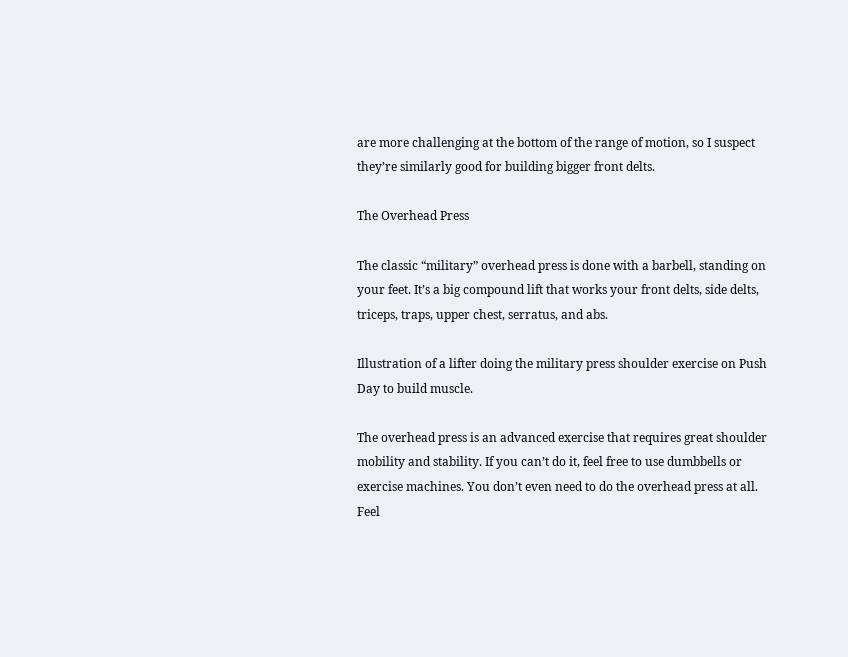are more challenging at the bottom of the range of motion, so I suspect they’re similarly good for building bigger front delts.

The Overhead Press

The classic “military” overhead press is done with a barbell, standing on your feet. It’s a big compound lift that works your front delts, side delts, triceps, traps, upper chest, serratus, and abs.

Illustration of a lifter doing the military press shoulder exercise on Push Day to build muscle.

The overhead press is an advanced exercise that requires great shoulder mobility and stability. If you can’t do it, feel free to use dumbbells or exercise machines. You don’t even need to do the overhead press at all. Feel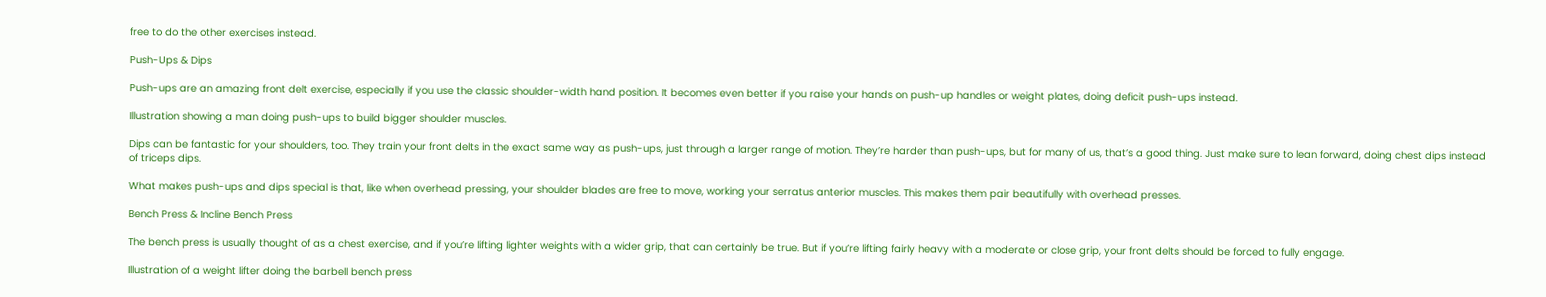free to do the other exercises instead.

Push-Ups & Dips

Push-ups are an amazing front delt exercise, especially if you use the classic shoulder-width hand position. It becomes even better if you raise your hands on push-up handles or weight plates, doing deficit push-ups instead.

Illustration showing a man doing push-ups to build bigger shoulder muscles.

Dips can be fantastic for your shoulders, too. They train your front delts in the exact same way as push-ups, just through a larger range of motion. They’re harder than push-ups, but for many of us, that’s a good thing. Just make sure to lean forward, doing chest dips instead of triceps dips.

What makes push-ups and dips special is that, like when overhead pressing, your shoulder blades are free to move, working your serratus anterior muscles. This makes them pair beautifully with overhead presses.

Bench Press & Incline Bench Press

The bench press is usually thought of as a chest exercise, and if you’re lifting lighter weights with a wider grip, that can certainly be true. But if you’re lifting fairly heavy with a moderate or close grip, your front delts should be forced to fully engage.

Illustration of a weight lifter doing the barbell bench press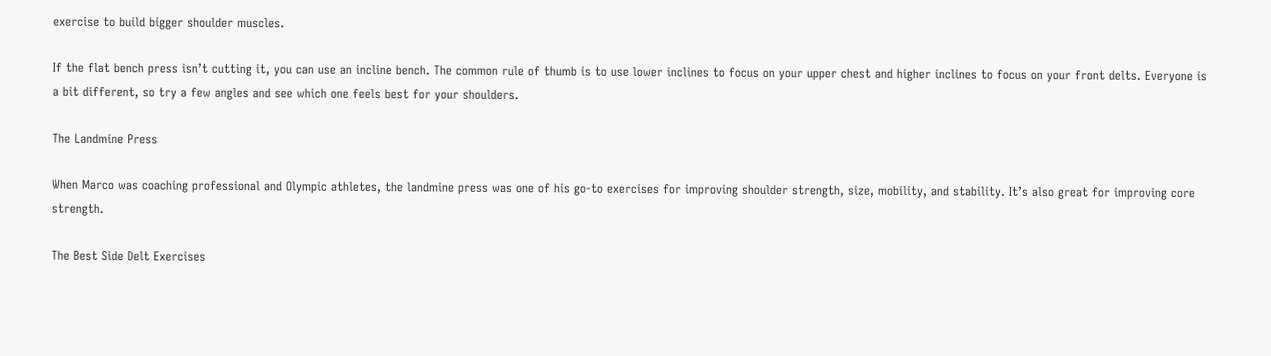exercise to build bigger shoulder muscles.

If the flat bench press isn’t cutting it, you can use an incline bench. The common rule of thumb is to use lower inclines to focus on your upper chest and higher inclines to focus on your front delts. Everyone is a bit different, so try a few angles and see which one feels best for your shoulders.

The Landmine Press

When Marco was coaching professional and Olympic athletes, the landmine press was one of his go-to exercises for improving shoulder strength, size, mobility, and stability. It’s also great for improving core strength.

The Best Side Delt Exercises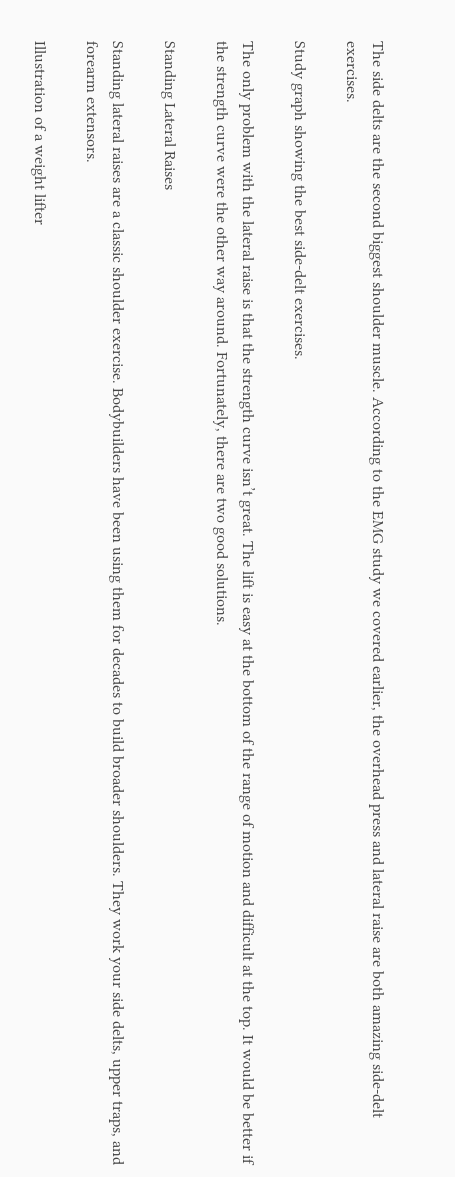The side delts are the second biggest shoulder muscle. According to the EMG study we covered earlier, the overhead press and lateral raise are both amazing side-delt exercises.

Study graph showing the best side-delt exercises.

The only problem with the lateral raise is that the strength curve isn’t great. The lift is easy at the bottom of the range of motion and difficult at the top. It would be better if the strength curve were the other way around. Fortunately, there are two good solutions.

Standing Lateral Raises

Standing lateral raises are a classic shoulder exercise. Bodybuilders have been using them for decades to build broader shoulders. They work your side delts, upper traps, and forearm extensors.

Illustration of a weight lifter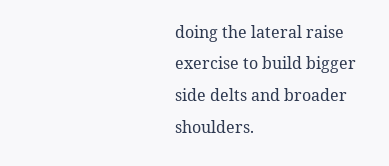doing the lateral raise exercise to build bigger side delts and broader shoulders.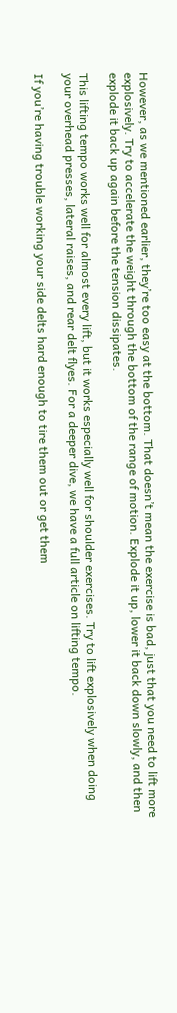However, as we mentioned earlier, they’re too easy at the bottom. That doesn’t mean the exercise is bad, just that you need to lift more explosively. Try to accelerate the weight through the bottom of the range of motion. Explode it up, lower it back down slowly, and then explode it back up again before the tension dissipates.

This lifting tempo works well for almost every lift, but it works especially well for shoulder exercises. Try to lift explosively when doing your overhead presses, lateral raises, and rear delt flyes. For a deeper dive, we have a full article on lifting tempo.

If you’re having trouble working your side delts hard enough to tire them out or get them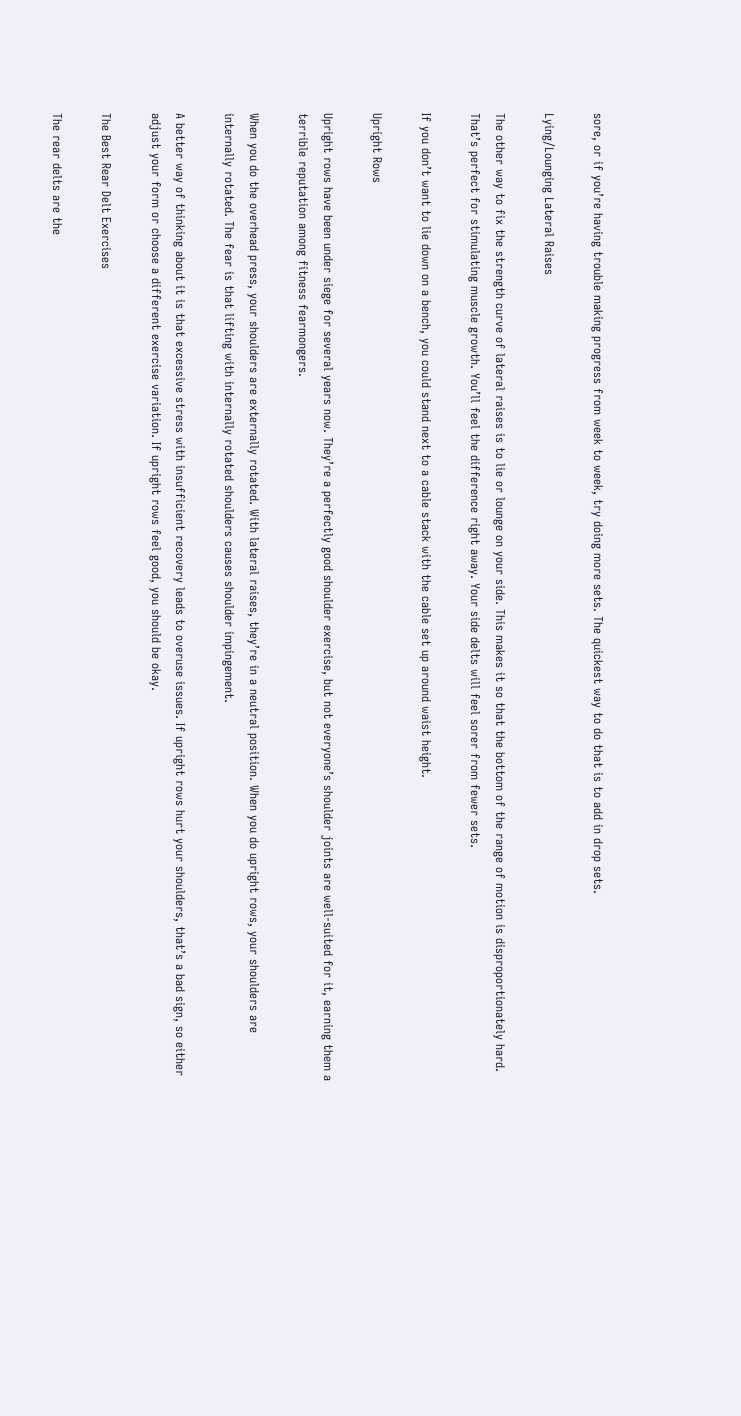sore, or if you’re having trouble making progress from week to week, try doing more sets. The quickest way to do that is to add in drop sets.

Lying/Lounging Lateral Raises

The other way to fix the strength curve of lateral raises is to lie or lounge on your side. This makes it so that the bottom of the range of motion is disproportionately hard. That’s perfect for stimulating muscle growth. You’ll feel the difference right away. Your side delts will feel sorer from fewer sets.

If you don’t want to lie down on a bench, you could stand next to a cable stack with the cable set up around waist height.

Upright Rows

Upright rows have been under siege for several years now. They’re a perfectly good shoulder exercise, but not everyone’s shoulder joints are well-suited for it, earning them a terrible reputation among fitness fearmongers.

When you do the overhead press, your shoulders are externally rotated. With lateral raises, they’re in a neutral position. When you do upright rows, your shoulders are internally rotated. The fear is that lifting with internally rotated shoulders causes shoulder impingement.

A better way of thinking about it is that excessive stress with insufficient recovery leads to overuse issues. If upright rows hurt your shoulders, that’s a bad sign, so either adjust your form or choose a different exercise variation. If upright rows feel good, you should be okay.

The Best Rear Delt Exercises

The rear delts are the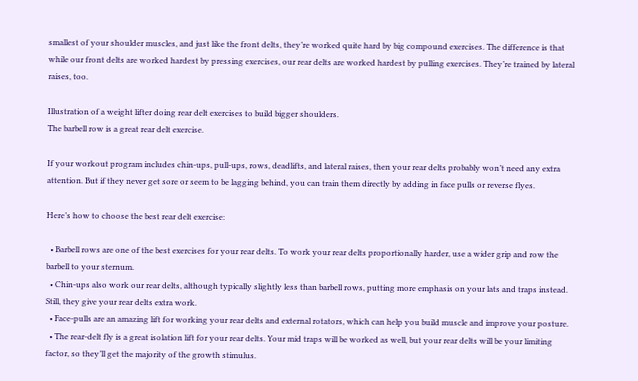smallest of your shoulder muscles, and just like the front delts, they’re worked quite hard by big compound exercises. The difference is that while our front delts are worked hardest by pressing exercises, our rear delts are worked hardest by pulling exercises. They’re trained by lateral raises, too.

Illustration of a weight lifter doing rear delt exercises to build bigger shoulders.
The barbell row is a great rear delt exercise.

If your workout program includes chin-ups, pull-ups, rows, deadlifts, and lateral raises, then your rear delts probably won’t need any extra attention. But if they never get sore or seem to be lagging behind, you can train them directly by adding in face pulls or reverse flyes.

Here’s how to choose the best rear delt exercise:

  • Barbell rows are one of the best exercises for your rear delts. To work your rear delts proportionally harder, use a wider grip and row the barbell to your sternum.
  • Chin-ups also work our rear delts, although typically slightly less than barbell rows, putting more emphasis on your lats and traps instead. Still, they give your rear delts extra work.
  • Face-pulls are an amazing lift for working your rear delts and external rotators, which can help you build muscle and improve your posture.
  • The rear-delt fly is a great isolation lift for your rear delts. Your mid traps will be worked as well, but your rear delts will be your limiting factor, so they’ll get the majority of the growth stimulus.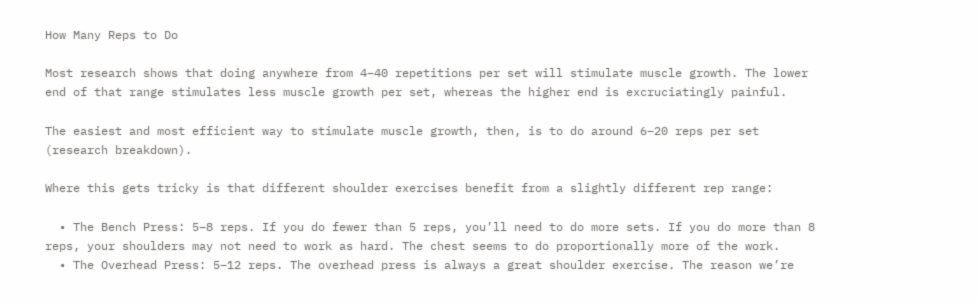How Many Reps to Do

Most research shows that doing anywhere from 4–40 repetitions per set will stimulate muscle growth. The lower end of that range stimulates less muscle growth per set, whereas the higher end is excruciatingly painful.

The easiest and most efficient way to stimulate muscle growth, then, is to do around 6–20 reps per set (research breakdown).

Where this gets tricky is that different shoulder exercises benefit from a slightly different rep range:

  • The Bench Press: 5–8 reps. If you do fewer than 5 reps, you’ll need to do more sets. If you do more than 8 reps, your shoulders may not need to work as hard. The chest seems to do proportionally more of the work.
  • The Overhead Press: 5–12 reps. The overhead press is always a great shoulder exercise. The reason we’re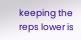keeping the reps lower is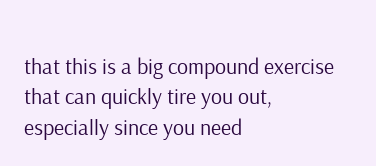that this is a big compound exercise that can quickly tire you out, especially since you need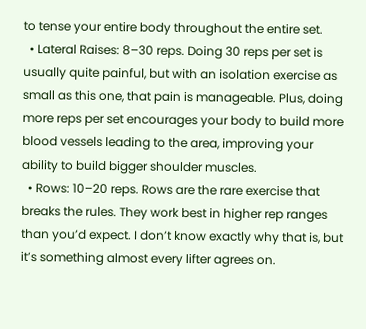to tense your entire body throughout the entire set.
  • Lateral Raises: 8–30 reps. Doing 30 reps per set is usually quite painful, but with an isolation exercise as small as this one, that pain is manageable. Plus, doing more reps per set encourages your body to build more blood vessels leading to the area, improving your ability to build bigger shoulder muscles.
  • Rows: 10–20 reps. Rows are the rare exercise that breaks the rules. They work best in higher rep ranges than you’d expect. I don’t know exactly why that is, but it’s something almost every lifter agrees on.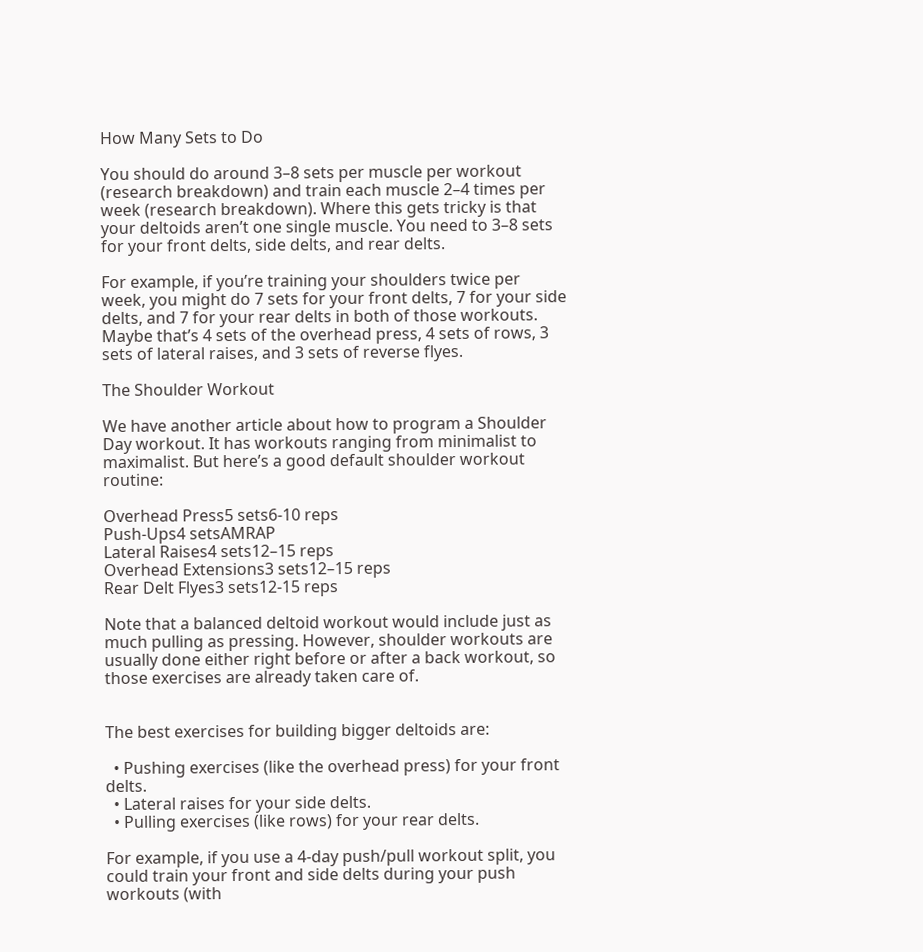How Many Sets to Do

You should do around 3–8 sets per muscle per workout (research breakdown) and train each muscle 2–4 times per week (research breakdown). Where this gets tricky is that your deltoids aren’t one single muscle. You need to 3–8 sets for your front delts, side delts, and rear delts.

For example, if you’re training your shoulders twice per week, you might do 7 sets for your front delts, 7 for your side delts, and 7 for your rear delts in both of those workouts. Maybe that’s 4 sets of the overhead press, 4 sets of rows, 3 sets of lateral raises, and 3 sets of reverse flyes.

The Shoulder Workout

We have another article about how to program a Shoulder Day workout. It has workouts ranging from minimalist to maximalist. But here’s a good default shoulder workout routine:

Overhead Press5 sets6-10 reps
Push-Ups4 setsAMRAP
Lateral Raises4 sets12–15 reps
Overhead Extensions3 sets12–15 reps
Rear Delt Flyes3 sets12-15 reps

Note that a balanced deltoid workout would include just as much pulling as pressing. However, shoulder workouts are usually done either right before or after a back workout, so those exercises are already taken care of.


The best exercises for building bigger deltoids are:

  • Pushing exercises (like the overhead press) for your front delts.
  • Lateral raises for your side delts.
  • Pulling exercises (like rows) for your rear delts.

For example, if you use a 4-day push/pull workout split, you could train your front and side delts during your push workouts (with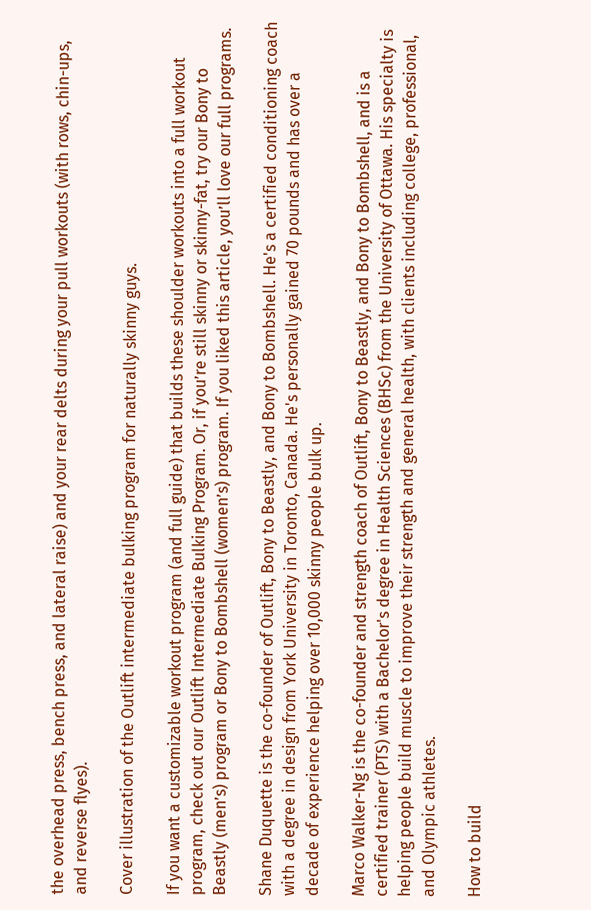the overhead press, bench press, and lateral raise) and your rear delts during your pull workouts (with rows, chin-ups, and reverse flyes).

Cover illustration of the Outlift intermediate bulking program for naturally skinny guys.

If you want a customizable workout program (and full guide) that builds these shoulder workouts into a full workout program, check out our Outlift Intermediate Bulking Program. Or, if you’re still skinny or skinny-fat, try our Bony to Beastly (men’s) program or Bony to Bombshell (women’s) program. If you liked this article, you’ll love our full programs.

Shane Duquette is the co-founder of Outlift, Bony to Beastly, and Bony to Bombshell. He's a certified conditioning coach with a degree in design from York University in Toronto, Canada. He's personally gained 70 pounds and has over a decade of experience helping over 10,000 skinny people bulk up.

Marco Walker-Ng is the co-founder and strength coach of Outlift, Bony to Beastly, and Bony to Bombshell, and is a certified trainer (PTS) with a Bachelor's degree in Health Sciences (BHSc) from the University of Ottawa. His specialty is helping people build muscle to improve their strength and general health, with clients including college, professional, and Olympic athletes.

How to build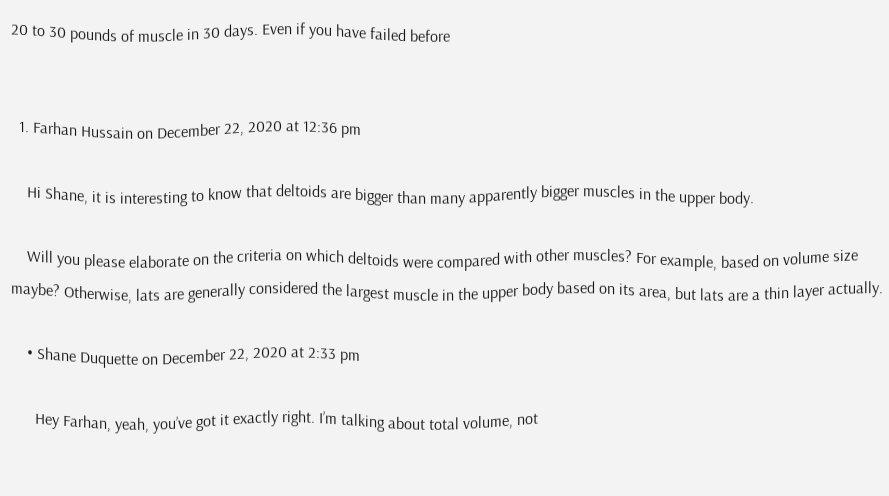20 to 30 pounds of muscle in 30 days. Even if you have failed before


  1. Farhan Hussain on December 22, 2020 at 12:36 pm

    Hi Shane, it is interesting to know that deltoids are bigger than many apparently bigger muscles in the upper body.

    Will you please elaborate on the criteria on which deltoids were compared with other muscles? For example, based on volume size maybe? Otherwise, lats are generally considered the largest muscle in the upper body based on its area, but lats are a thin layer actually.

    • Shane Duquette on December 22, 2020 at 2:33 pm

      Hey Farhan, yeah, you’ve got it exactly right. I’m talking about total volume, not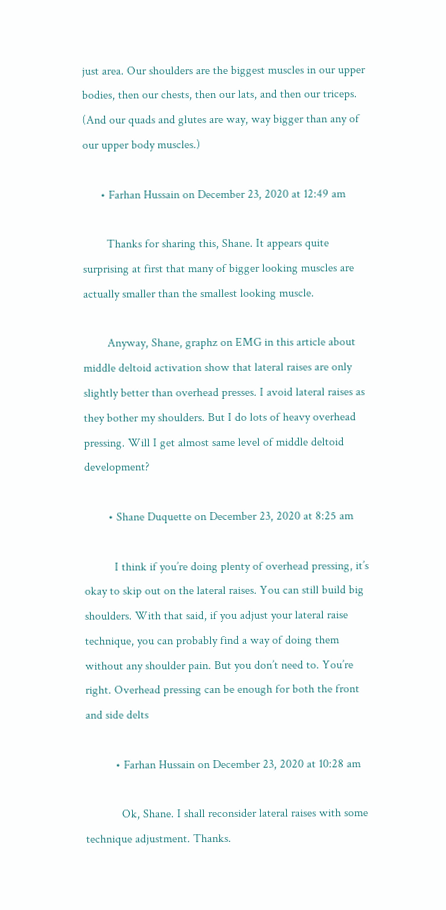just area. Our shoulders are the biggest muscles in our upper bodies, then our chests, then our lats, and then our triceps. (And our quads and glutes are way, way bigger than any of our upper body muscles.)

      • Farhan Hussain on December 23, 2020 at 12:49 am

        Thanks for sharing this, Shane. It appears quite surprising at first that many of bigger looking muscles are actually smaller than the smallest looking muscle.

        Anyway, Shane, graphz on EMG in this article about middle deltoid activation show that lateral raises are only slightly better than overhead presses. I avoid lateral raises as they bother my shoulders. But I do lots of heavy overhead pressing. Will I get almost same level of middle deltoid development?

        • Shane Duquette on December 23, 2020 at 8:25 am

          I think if you’re doing plenty of overhead pressing, it’s okay to skip out on the lateral raises. You can still build big shoulders. With that said, if you adjust your lateral raise technique, you can probably find a way of doing them without any shoulder pain. But you don’t need to. You’re right. Overhead pressing can be enough for both the front and side delts

          • Farhan Hussain on December 23, 2020 at 10:28 am

            Ok, Shane. I shall reconsider lateral raises with some technique adjustment. Thanks.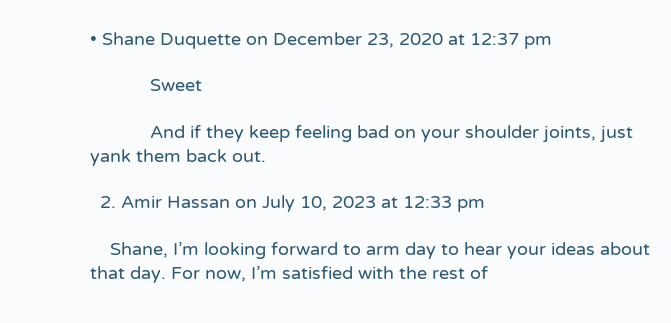• Shane Duquette on December 23, 2020 at 12:37 pm

            Sweet

            And if they keep feeling bad on your shoulder joints, just yank them back out.

  2. Amir Hassan on July 10, 2023 at 12:33 pm

    Shane, I’m looking forward to arm day to hear your ideas about that day. For now, I’m satisfied with the rest of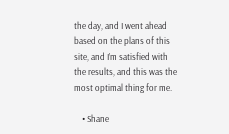the day, and I went ahead based on the plans of this site, and I’m satisfied with the results, and this was the most optimal thing for me.

    • Shane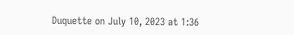Duquette on July 10, 2023 at 1:36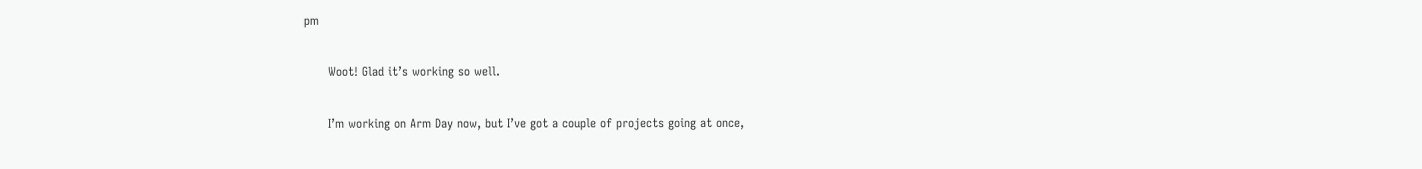pm

      Woot! Glad it’s working so well.

      I’m working on Arm Day now, but I’ve got a couple of projects going at once,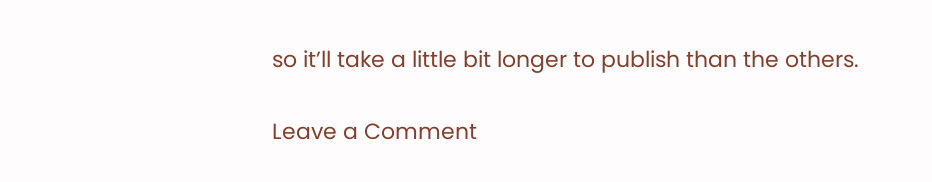so it’ll take a little bit longer to publish than the others.

Leave a Comment